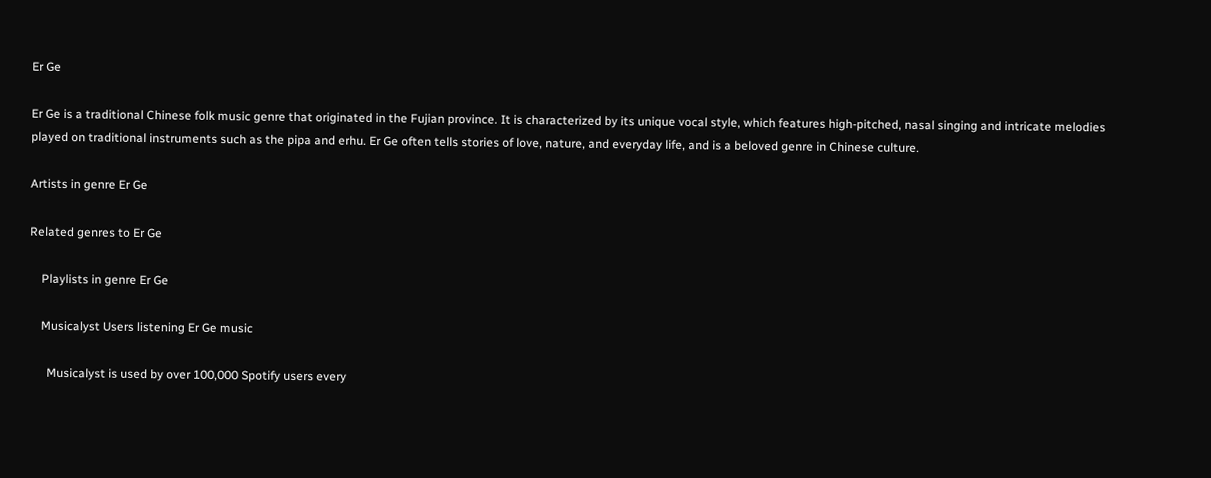Er Ge

Er Ge is a traditional Chinese folk music genre that originated in the Fujian province. It is characterized by its unique vocal style, which features high-pitched, nasal singing and intricate melodies played on traditional instruments such as the pipa and erhu. Er Ge often tells stories of love, nature, and everyday life, and is a beloved genre in Chinese culture.

Artists in genre Er Ge

Related genres to Er Ge

    Playlists in genre Er Ge

    Musicalyst Users listening Er Ge music

      Musicalyst is used by over 100,000 Spotify users every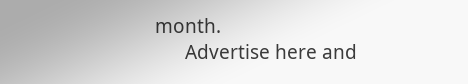month.
      Advertise here and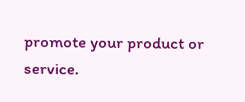promote your product or service.